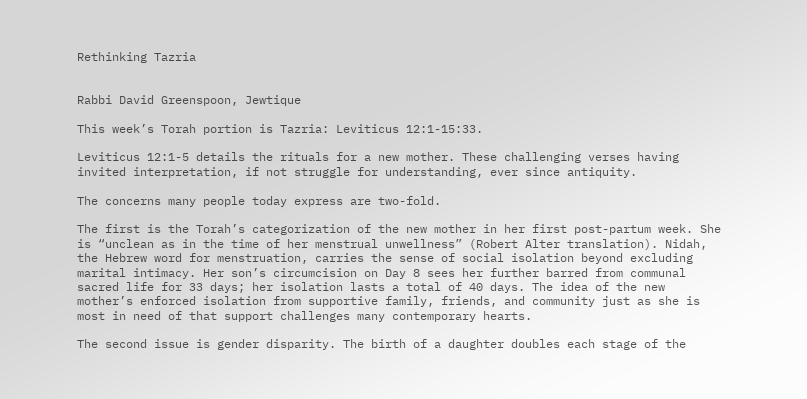Rethinking Tazria


Rabbi David Greenspoon, Jewtique

This week’s Torah portion is Tazria: Leviticus 12:1-15:33.

Leviticus 12:1-5 details the rituals for a new mother. These challenging verses having invited interpretation, if not struggle for understanding, ever since antiquity.

The concerns many people today express are two-fold.

The first is the Torah’s categorization of the new mother in her first post-partum week. She is “unclean as in the time of her menstrual unwellness” (Robert Alter translation). Nidah, the Hebrew word for menstruation, carries the sense of social isolation beyond excluding marital intimacy. Her son’s circumcision on Day 8 sees her further barred from communal sacred life for 33 days; her isolation lasts a total of 40 days. The idea of the new mother’s enforced isolation from supportive family, friends, and community just as she is most in need of that support challenges many contemporary hearts.

The second issue is gender disparity. The birth of a daughter doubles each stage of the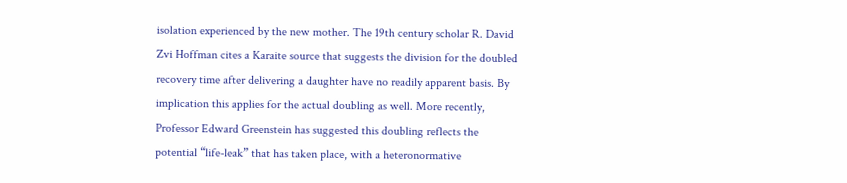isolation experienced by the new mother. The 19th century scholar R. David Zvi Hoffman cites a Karaite source that suggests the division for the doubled recovery time after delivering a daughter have no readily apparent basis. By implication this applies for the actual doubling as well. More recently, Professor Edward Greenstein has suggested this doubling reflects the potential “life-leak” that has taken place, with a heteronormative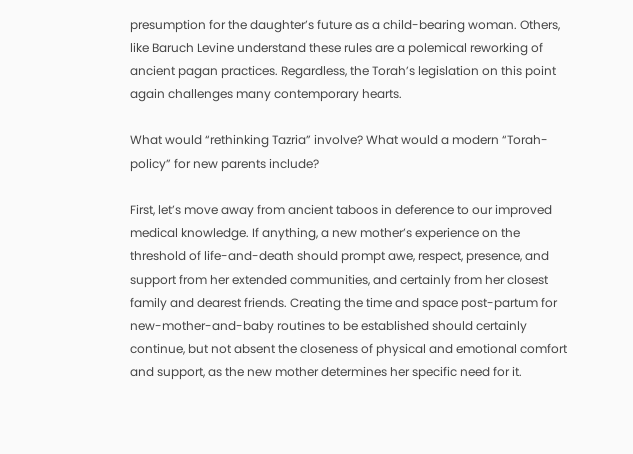presumption for the daughter’s future as a child-bearing woman. Others, like Baruch Levine understand these rules are a polemical reworking of ancient pagan practices. Regardless, the Torah’s legislation on this point again challenges many contemporary hearts.

What would “rethinking Tazria” involve? What would a modern “Torah-policy” for new parents include?

First, let’s move away from ancient taboos in deference to our improved medical knowledge. If anything, a new mother’s experience on the threshold of life-and-death should prompt awe, respect, presence, and support from her extended communities, and certainly from her closest family and dearest friends. Creating the time and space post-partum for new-mother-and-baby routines to be established should certainly continue, but not absent the closeness of physical and emotional comfort and support, as the new mother determines her specific need for it.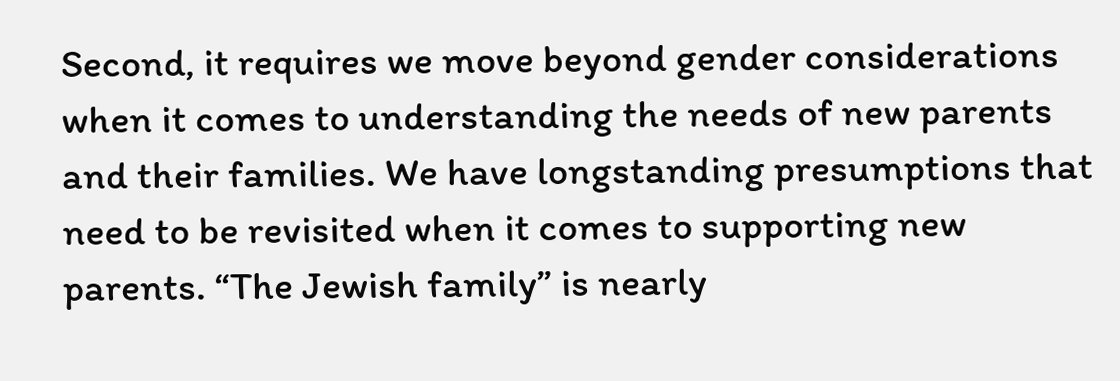Second, it requires we move beyond gender considerations when it comes to understanding the needs of new parents and their families. We have longstanding presumptions that need to be revisited when it comes to supporting new parents. “The Jewish family” is nearly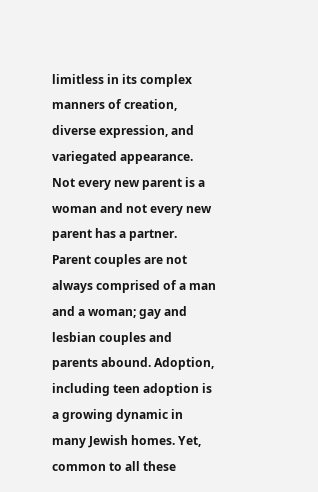limitless in its complex manners of creation, diverse expression, and variegated appearance. Not every new parent is a woman and not every new parent has a partner. Parent couples are not always comprised of a man and a woman; gay and lesbian couples and parents abound. Adoption, including teen adoption is a growing dynamic in many Jewish homes. Yet, common to all these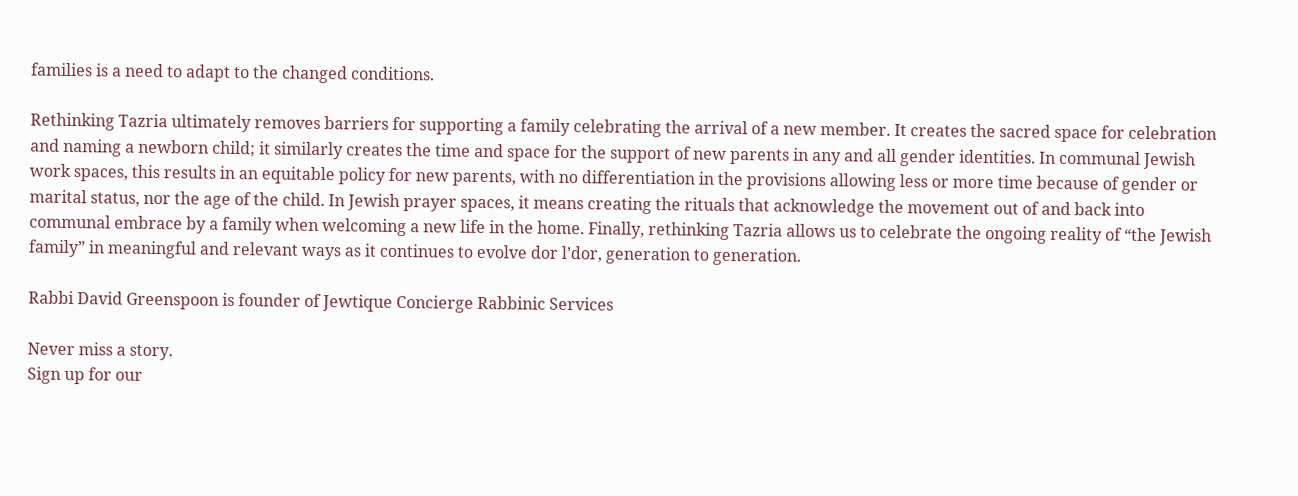families is a need to adapt to the changed conditions.

Rethinking Tazria ultimately removes barriers for supporting a family celebrating the arrival of a new member. It creates the sacred space for celebration and naming a newborn child; it similarly creates the time and space for the support of new parents in any and all gender identities. In communal Jewish work spaces, this results in an equitable policy for new parents, with no differentiation in the provisions allowing less or more time because of gender or marital status, nor the age of the child. In Jewish prayer spaces, it means creating the rituals that acknowledge the movement out of and back into communal embrace by a family when welcoming a new life in the home. Finally, rethinking Tazria allows us to celebrate the ongoing reality of “the Jewish family” in meaningful and relevant ways as it continues to evolve dor l’dor, generation to generation.

Rabbi David Greenspoon is founder of Jewtique Concierge Rabbinic Services

Never miss a story.
Sign up for our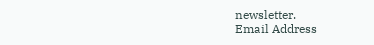newsletter.
Email Address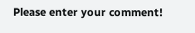Please enter your comment!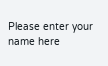Please enter your name here